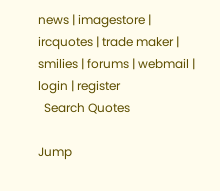news | imagestore | ircquotes | trade maker | smilies | forums | webmail | login | register
  Search Quotes

Jump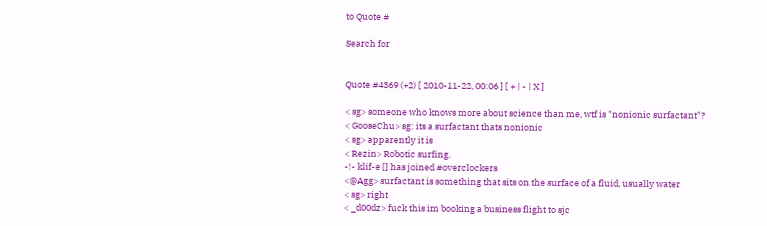to Quote #

Search for


Quote #4369 (+2) [ 2010-11-22, 00:06 ] [ + | - | X ]

< sg> someone who knows more about science than me, wtf is "nonionic surfactant"?
< GooseChu> sg: its a surfactant thats nonionic
< sg> apparently it is
< Rezin> Robotic surfing.
-!- klif-e [] has joined #overclockers
<@Agg> surfactant is something that sits on the surface of a fluid, usually water
< sg> right
< _d00dz> fuck this im booking a business flight to sjc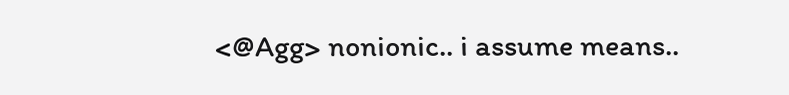<@Agg> nonionic.. i assume means..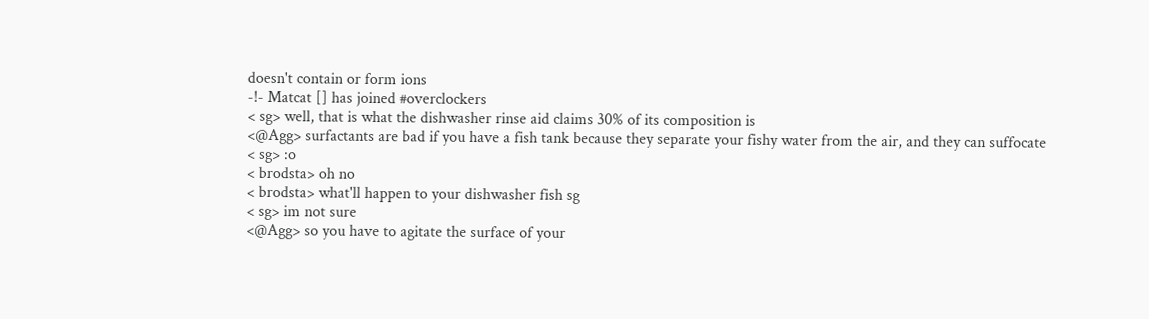doesn't contain or form ions
-!- Matcat [] has joined #overclockers
< sg> well, that is what the dishwasher rinse aid claims 30% of its composition is
<@Agg> surfactants are bad if you have a fish tank because they separate your fishy water from the air, and they can suffocate
< sg> :o
< brodsta> oh no
< brodsta> what'll happen to your dishwasher fish sg
< sg> im not sure
<@Agg> so you have to agitate the surface of your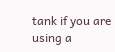tank if you are using a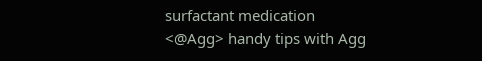surfactant medication
<@Agg> handy tips with Agg